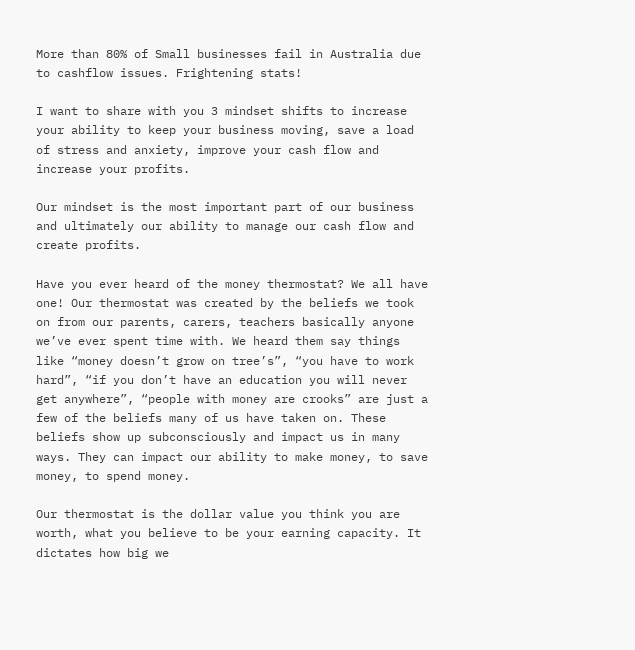More than 80% of Small businesses fail in Australia due to cashflow issues. Frightening stats!

I want to share with you 3 mindset shifts to increase your ability to keep your business moving, save a load of stress and anxiety, improve your cash flow and increase your profits.

Our mindset is the most important part of our business and ultimately our ability to manage our cash flow and create profits.

Have you ever heard of the money thermostat? We all have one! Our thermostat was created by the beliefs we took on from our parents, carers, teachers basically anyone we’ve ever spent time with. We heard them say things like “money doesn’t grow on tree’s”, “you have to work hard”, “if you don’t have an education you will never get anywhere”, “people with money are crooks” are just a few of the beliefs many of us have taken on. These beliefs show up subconsciously and impact us in many ways. They can impact our ability to make money, to save money, to spend money.

Our thermostat is the dollar value you think you are worth, what you believe to be your earning capacity. It dictates how big we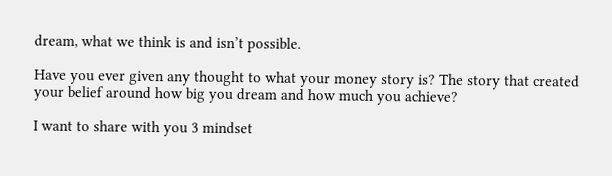dream, what we think is and isn’t possible.

Have you ever given any thought to what your money story is? The story that created your belief around how big you dream and how much you achieve?

I want to share with you 3 mindset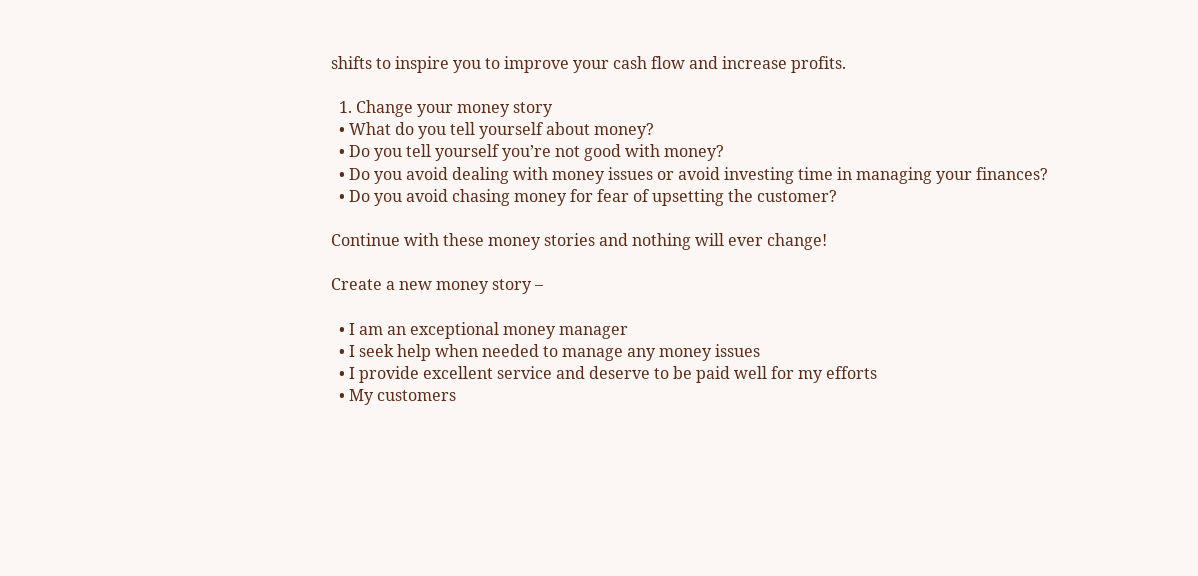shifts to inspire you to improve your cash flow and increase profits.

  1. Change your money story
  • What do you tell yourself about money?
  • Do you tell yourself you’re not good with money?
  • Do you avoid dealing with money issues or avoid investing time in managing your finances?
  • Do you avoid chasing money for fear of upsetting the customer?

Continue with these money stories and nothing will ever change!

Create a new money story –

  • I am an exceptional money manager
  • I seek help when needed to manage any money issues
  • I provide excellent service and deserve to be paid well for my efforts
  • My customers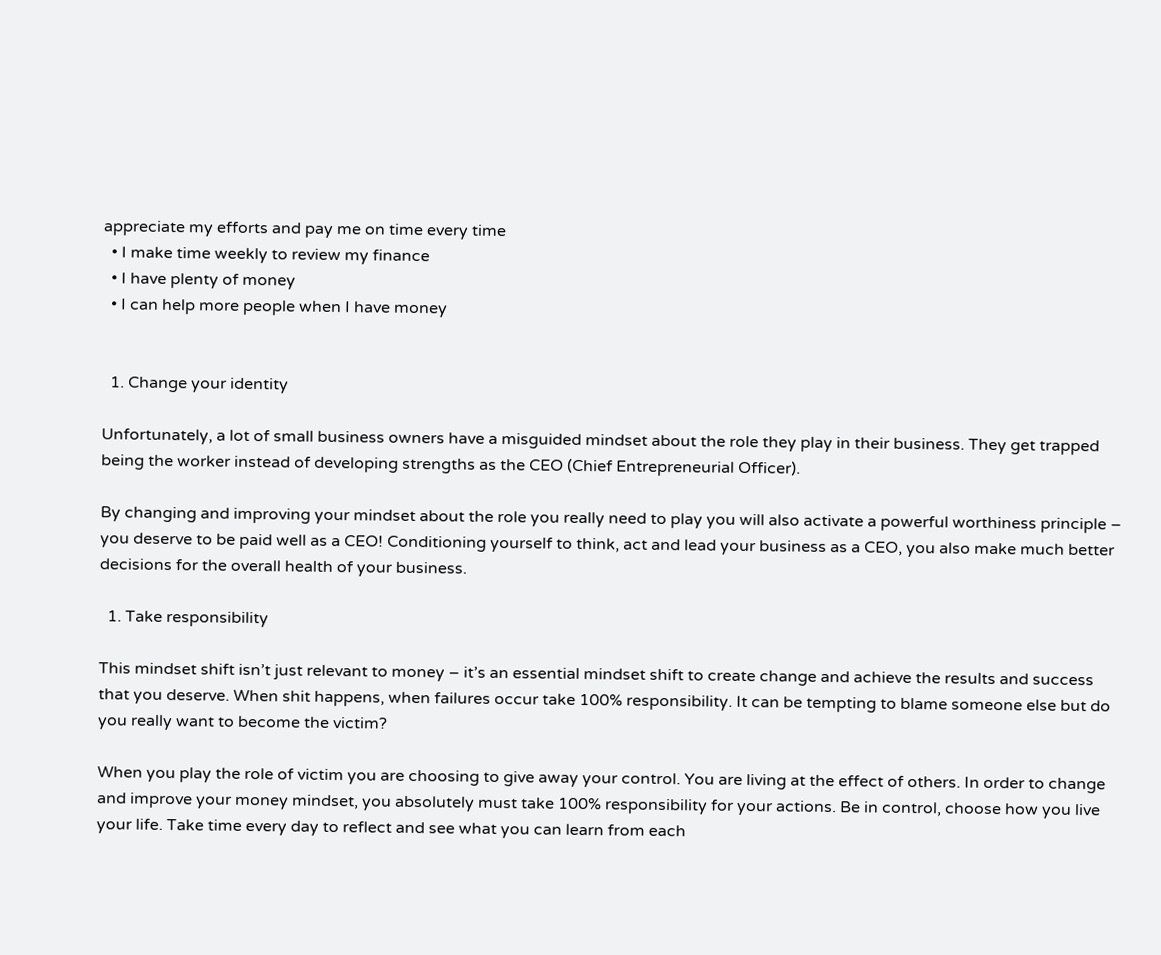appreciate my efforts and pay me on time every time
  • I make time weekly to review my finance
  • I have plenty of money
  • I can help more people when I have money


  1. Change your identity

Unfortunately, a lot of small business owners have a misguided mindset about the role they play in their business. They get trapped being the worker instead of developing strengths as the CEO (Chief Entrepreneurial Officer).

By changing and improving your mindset about the role you really need to play you will also activate a powerful worthiness principle – you deserve to be paid well as a CEO! Conditioning yourself to think, act and lead your business as a CEO, you also make much better decisions for the overall health of your business.

  1. Take responsibility

This mindset shift isn’t just relevant to money – it’s an essential mindset shift to create change and achieve the results and success that you deserve. When shit happens, when failures occur take 100% responsibility. It can be tempting to blame someone else but do you really want to become the victim?

When you play the role of victim you are choosing to give away your control. You are living at the effect of others. In order to change and improve your money mindset, you absolutely must take 100% responsibility for your actions. Be in control, choose how you live your life. Take time every day to reflect and see what you can learn from each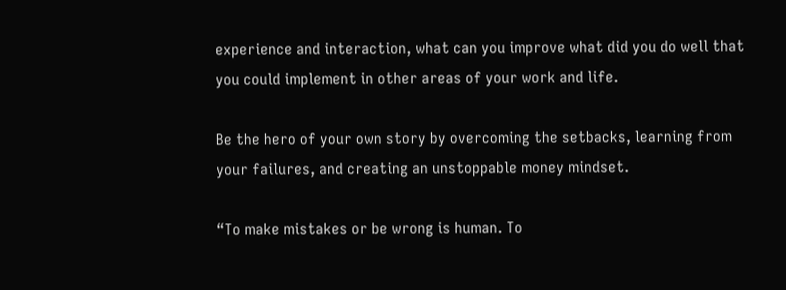experience and interaction, what can you improve what did you do well that you could implement in other areas of your work and life.

Be the hero of your own story by overcoming the setbacks, learning from your failures, and creating an unstoppable money mindset.

“To make mistakes or be wrong is human. To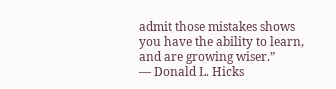admit those mistakes shows you have the ability to learn, and are growing wiser.”
― Donald L. Hicks